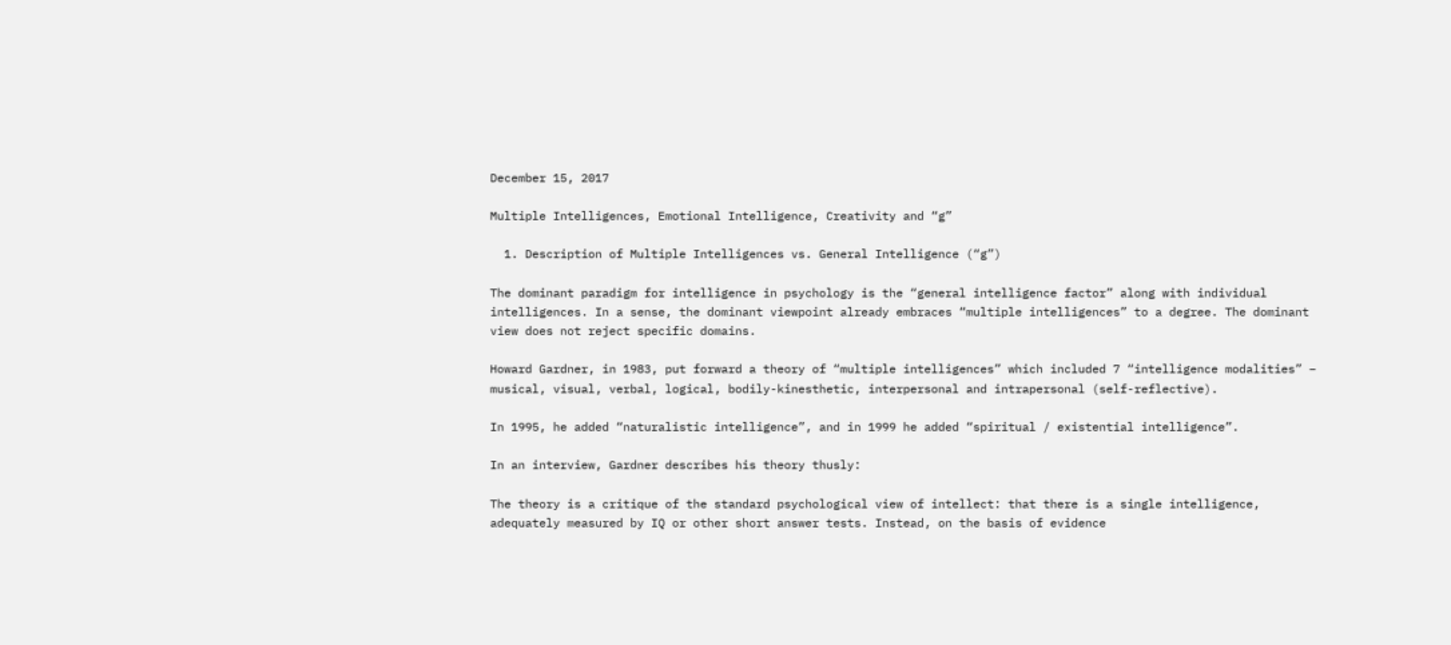December 15, 2017

Multiple Intelligences, Emotional Intelligence, Creativity and “g”

  1. Description of Multiple Intelligences vs. General Intelligence (“g”)

The dominant paradigm for intelligence in psychology is the “general intelligence factor” along with individual intelligences. In a sense, the dominant viewpoint already embraces “multiple intelligences” to a degree. The dominant view does not reject specific domains.

Howard Gardner, in 1983, put forward a theory of “multiple intelligences” which included 7 “intelligence modalities” – musical, visual, verbal, logical, bodily-kinesthetic, interpersonal and intrapersonal (self-reflective).

In 1995, he added “naturalistic intelligence”, and in 1999 he added “spiritual / existential intelligence”.

In an interview, Gardner describes his theory thusly:

The theory is a critique of the standard psychological view of intellect: that there is a single intelligence, adequately measured by IQ or other short answer tests. Instead, on the basis of evidence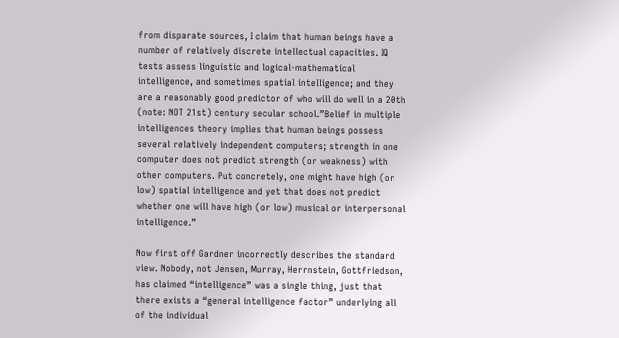from disparate sources, I claim that human beings have a number of relatively discrete intellectual capacities. IQ tests assess linguistic and logical-mathematical intelligence, and sometimes spatial intelligence; and they are a reasonably good predictor of who will do well in a 20th (note: NOT 21st) century secular school.”Belief in multiple intelligences theory implies that human beings possess several relatively independent computers; strength in one computer does not predict strength (or weakness) with other computers. Put concretely, one might have high (or low) spatial intelligence and yet that does not predict whether one will have high (or low) musical or interpersonal intelligence.”

Now first off Gardner incorrectly describes the standard view. Nobody, not Jensen, Murray, Herrnstein, Gottfriedson, has claimed “intelligence” was a single thing, just that there exists a “general intelligence factor” underlying all of the individual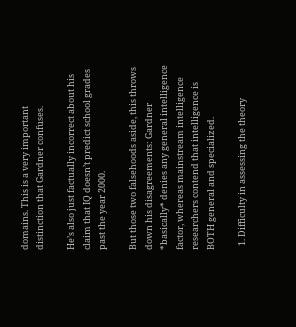domains. This is a very important distinction that Gardner confuses.

He’s also just factually incorrect about his claim that IQ doesn’t predict school grades past the year 2000.

But those two falsehoods aside, this throws down his disagreements: Gardner *basically* denies any general intelligence factor, whereas mainstream intelligence researchers contend that intelligence is BOTH general and specialized.

  1. Difficulty in assessing the theory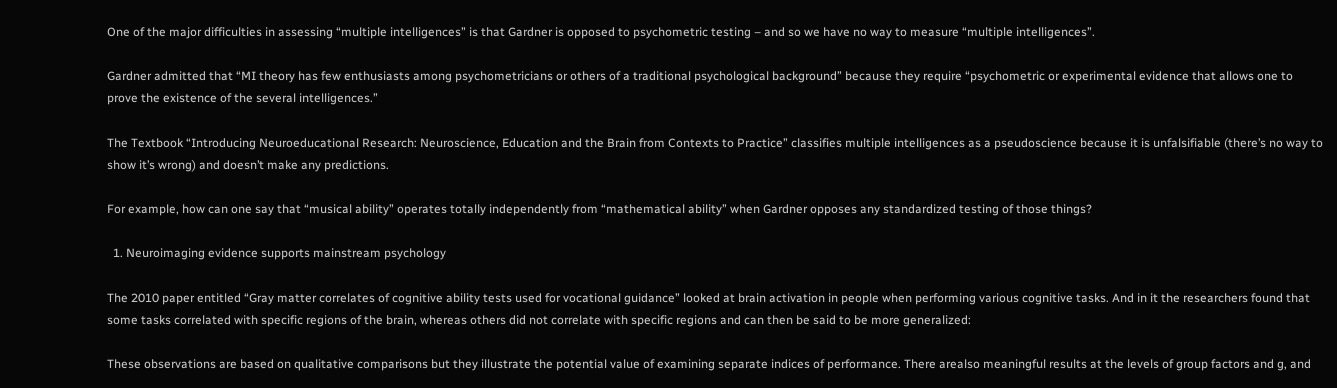One of the major difficulties in assessing “multiple intelligences” is that Gardner is opposed to psychometric testing – and so we have no way to measure “multiple intelligences”.

Gardner admitted that “MI theory has few enthusiasts among psychometricians or others of a traditional psychological background” because they require “psychometric or experimental evidence that allows one to prove the existence of the several intelligences.”

The Textbook “Introducing Neuroeducational Research: Neuroscience, Education and the Brain from Contexts to Practice” classifies multiple intelligences as a pseudoscience because it is unfalsifiable (there’s no way to show it’s wrong) and doesn’t make any predictions.

For example, how can one say that “musical ability” operates totally independently from “mathematical ability” when Gardner opposes any standardized testing of those things?

  1. Neuroimaging evidence supports mainstream psychology

The 2010 paper entitled “Gray matter correlates of cognitive ability tests used for vocational guidance” looked at brain activation in people when performing various cognitive tasks. And in it the researchers found that some tasks correlated with specific regions of the brain, whereas others did not correlate with specific regions and can then be said to be more generalized:

These observations are based on qualitative comparisons but they illustrate the potential value of examining separate indices of performance. There arealso meaningful results at the levels of group factors and g, and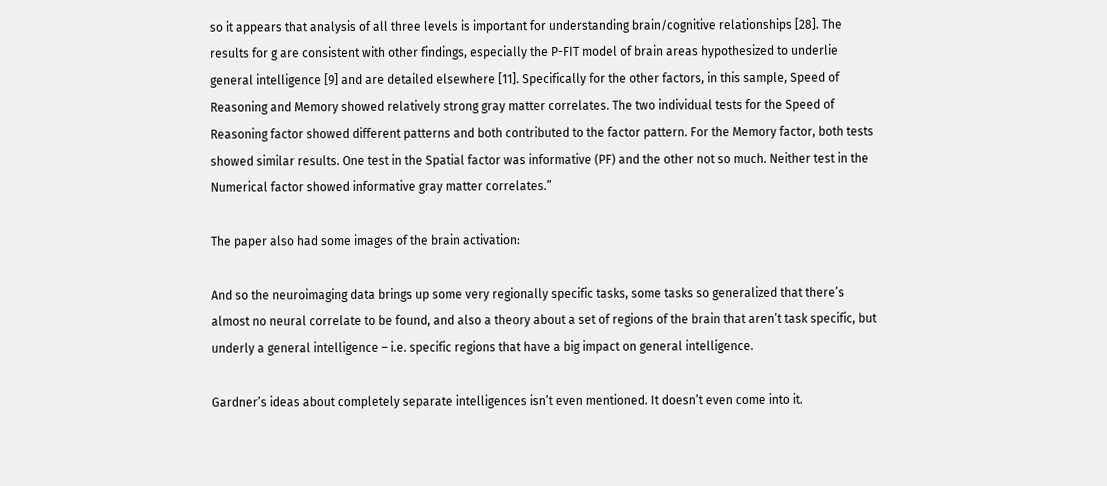so it appears that analysis of all three levels is important for understanding brain/cognitive relationships [28]. The results for g are consistent with other findings, especially the P-FIT model of brain areas hypothesized to underlie general intelligence [9] and are detailed elsewhere [11]. Specifically for the other factors, in this sample, Speed of Reasoning and Memory showed relatively strong gray matter correlates. The two individual tests for the Speed of Reasoning factor showed different patterns and both contributed to the factor pattern. For the Memory factor, both tests showed similar results. One test in the Spatial factor was informative (PF) and the other not so much. Neither test in the Numerical factor showed informative gray matter correlates.”

The paper also had some images of the brain activation:

And so the neuroimaging data brings up some very regionally specific tasks, some tasks so generalized that there’s almost no neural correlate to be found, and also a theory about a set of regions of the brain that aren’t task specific, but underly a general intelligence – i.e. specific regions that have a big impact on general intelligence.

Gardner’s ideas about completely separate intelligences isn’t even mentioned. It doesn’t even come into it.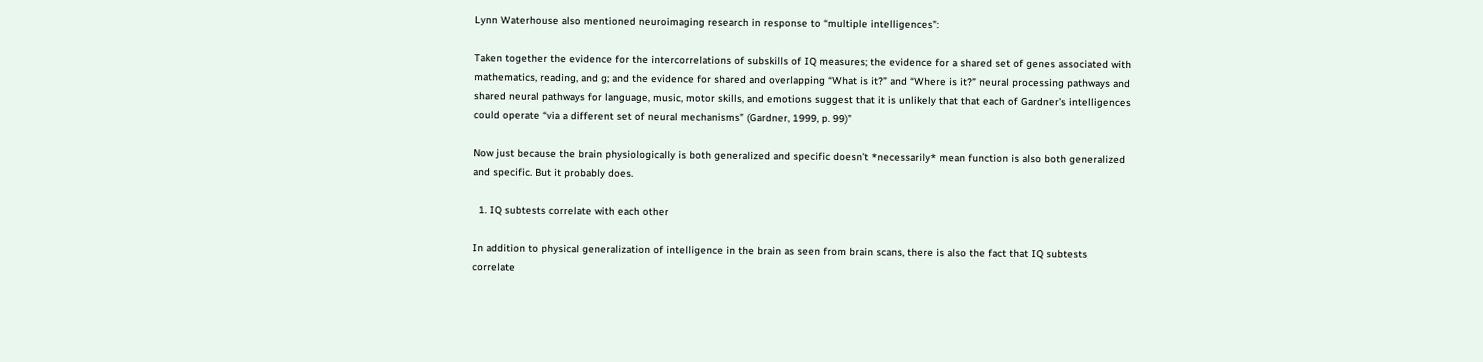Lynn Waterhouse also mentioned neuroimaging research in response to “multiple intelligences”:

Taken together the evidence for the intercorrelations of subskills of IQ measures; the evidence for a shared set of genes associated with mathematics, reading, and g; and the evidence for shared and overlapping “What is it?” and “Where is it?” neural processing pathways and shared neural pathways for language, music, motor skills, and emotions suggest that it is unlikely that that each of Gardner’s intelligences could operate “via a different set of neural mechanisms” (Gardner, 1999, p. 99)”

Now just because the brain physiologically is both generalized and specific doesn’t *necessarily* mean function is also both generalized and specific. But it probably does.

  1. IQ subtests correlate with each other

In addition to physical generalization of intelligence in the brain as seen from brain scans, there is also the fact that IQ subtests correlate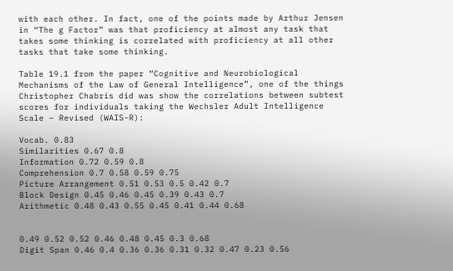with each other. In fact, one of the points made by Arthur Jensen in “The g Factor” was that proficiency at almost any task that takes some thinking is correlated with proficiency at all other tasks that take some thinking.

Table 19.1 from the paper “Cognitive and Neurobiological Mechanisms of the Law of General Intelligence”, one of the things Christopher Chabris did was show the correlations between subtest scores for individuals taking the Wechsler Adult Intelligence Scale – Revised (WAIS-R):

Vocab. 0.83
Similarities 0.67 0.8
Information 0.72 0.59 0.8
Comprehension 0.7 0.58 0.59 0.75
Picture Arrangement 0.51 0.53 0.5 0.42 0.7
Block Design 0.45 0.46 0.45 0.39 0.43 0.7
Arithmetic 0.48 0.43 0.55 0.45 0.41 0.44 0.68


0.49 0.52 0.52 0.46 0.48 0.45 0.3 0.68
Digit Span 0.46 0.4 0.36 0.36 0.31 0.32 0.47 0.23 0.56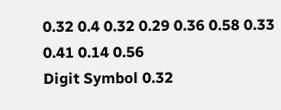0.32 0.4 0.32 0.29 0.36 0.58 0.33 0.41 0.14 0.56
Digit Symbol 0.32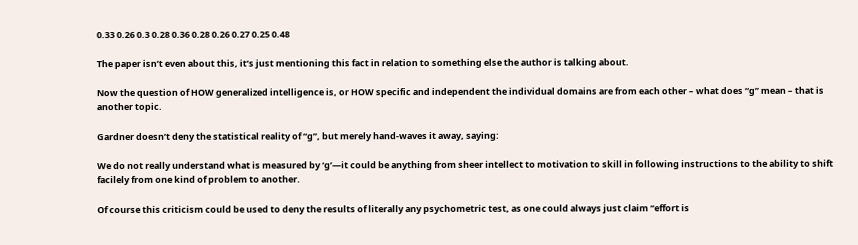0.33 0.26 0.3 0.28 0.36 0.28 0.26 0.27 0.25 0.48

The paper isn’t even about this, it’s just mentioning this fact in relation to something else the author is talking about.

Now the question of HOW generalized intelligence is, or HOW specific and independent the individual domains are from each other – what does “g” mean – that is another topic.

Gardner doesn’t deny the statistical reality of “g”, but merely hand-waves it away, saying:

We do not really understand what is measured by ‘g’—it could be anything from sheer intellect to motivation to skill in following instructions to the ability to shift facilely from one kind of problem to another.

Of course this criticism could be used to deny the results of literally any psychometric test, as one could always just claim “effort is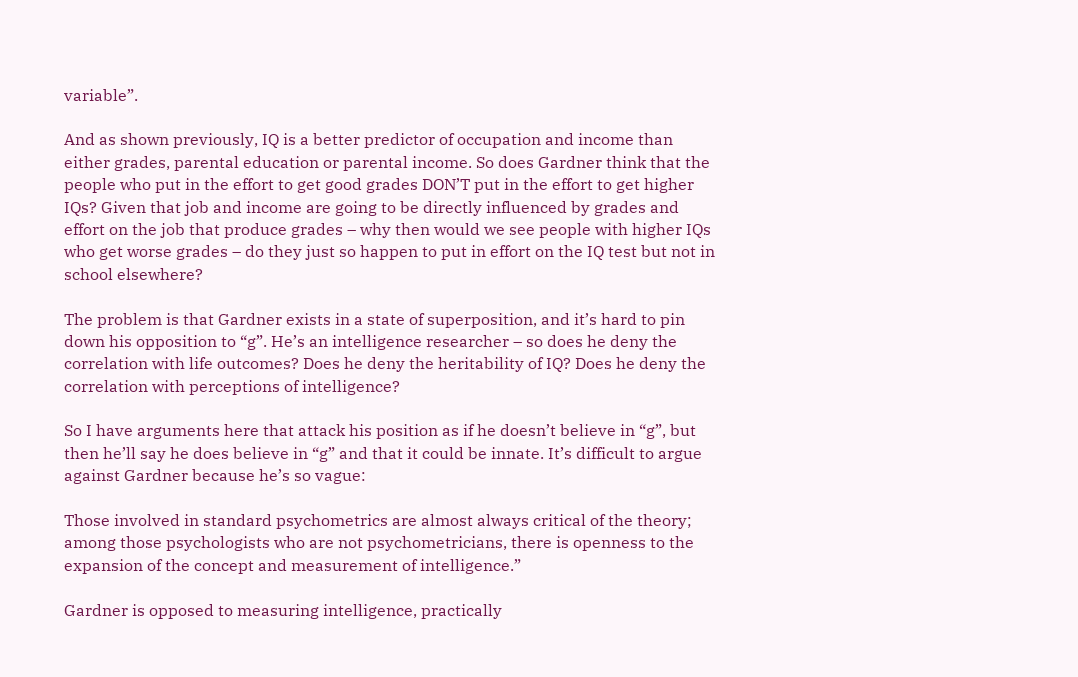variable”.

And as shown previously, IQ is a better predictor of occupation and income than either grades, parental education or parental income. So does Gardner think that the people who put in the effort to get good grades DON’T put in the effort to get higher IQs? Given that job and income are going to be directly influenced by grades and effort on the job that produce grades – why then would we see people with higher IQs who get worse grades – do they just so happen to put in effort on the IQ test but not in school elsewhere?

The problem is that Gardner exists in a state of superposition, and it’s hard to pin down his opposition to “g”. He’s an intelligence researcher – so does he deny the correlation with life outcomes? Does he deny the heritability of IQ? Does he deny the correlation with perceptions of intelligence?

So I have arguments here that attack his position as if he doesn’t believe in “g”, but then he’ll say he does believe in “g” and that it could be innate. It’s difficult to argue against Gardner because he’s so vague:

Those involved in standard psychometrics are almost always critical of the theory; among those psychologists who are not psychometricians, there is openness to the expansion of the concept and measurement of intelligence.”

Gardner is opposed to measuring intelligence, practically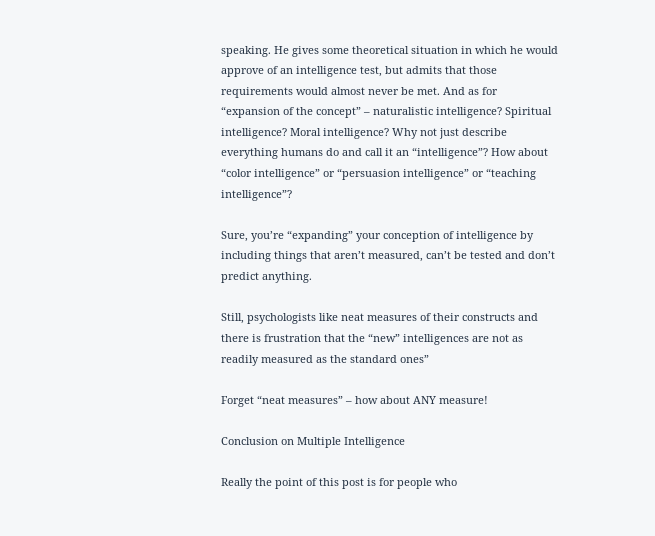speaking. He gives some theoretical situation in which he would approve of an intelligence test, but admits that those requirements would almost never be met. And as for “expansion of the concept” – naturalistic intelligence? Spiritual intelligence? Moral intelligence? Why not just describe everything humans do and call it an “intelligence”? How about “color intelligence” or “persuasion intelligence” or “teaching intelligence”?

Sure, you’re “expanding” your conception of intelligence by including things that aren’t measured, can’t be tested and don’t predict anything.

Still, psychologists like neat measures of their constructs and there is frustration that the “new” intelligences are not as readily measured as the standard ones”

Forget “neat measures” – how about ANY measure!

Conclusion on Multiple Intelligence

Really the point of this post is for people who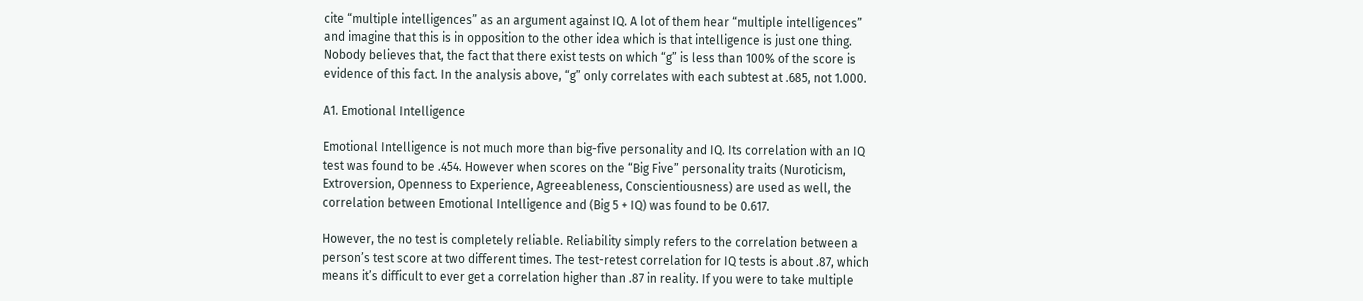cite “multiple intelligences” as an argument against IQ. A lot of them hear “multiple intelligences” and imagine that this is in opposition to the other idea which is that intelligence is just one thing. Nobody believes that, the fact that there exist tests on which “g” is less than 100% of the score is evidence of this fact. In the analysis above, “g” only correlates with each subtest at .685, not 1.000.

A1. Emotional Intelligence

Emotional Intelligence is not much more than big-five personality and IQ. Its correlation with an IQ test was found to be .454. However when scores on the “Big Five” personality traits (Nuroticism, Extroversion, Openness to Experience, Agreeableness, Conscientiousness) are used as well, the correlation between Emotional Intelligence and (Big 5 + IQ) was found to be 0.617.

However, the no test is completely reliable. Reliability simply refers to the correlation between a person’s test score at two different times. The test-retest correlation for IQ tests is about .87, which means it’s difficult to ever get a correlation higher than .87 in reality. If you were to take multiple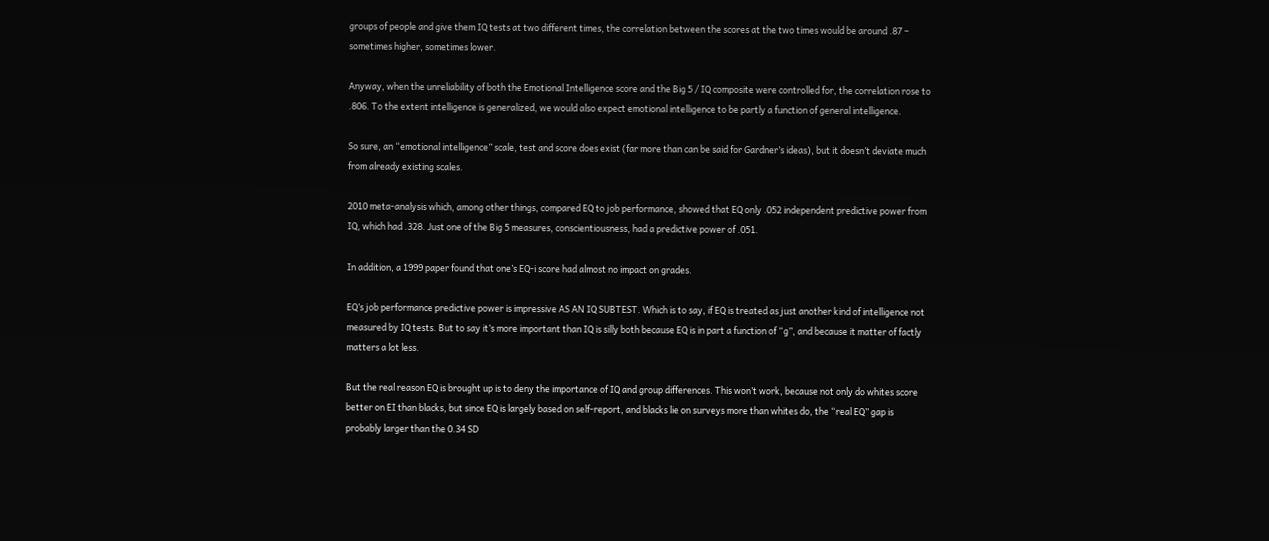groups of people and give them IQ tests at two different times, the correlation between the scores at the two times would be around .87 – sometimes higher, sometimes lower.

Anyway, when the unreliability of both the Emotional Intelligence score and the Big 5 / IQ composite were controlled for, the correlation rose to .806. To the extent intelligence is generalized, we would also expect emotional intelligence to be partly a function of general intelligence.

So sure, an “emotional intelligence” scale, test and score does exist (far more than can be said for Gardner’s ideas), but it doesn’t deviate much from already existing scales.

2010 meta-analysis which, among other things, compared EQ to job performance, showed that EQ only .052 independent predictive power from IQ, which had .328. Just one of the Big 5 measures, conscientiousness, had a predictive power of .051.

In addition, a 1999 paper found that one’s EQ-i score had almost no impact on grades.

EQ’s job performance predictive power is impressive AS AN IQ SUBTEST. Which is to say, if EQ is treated as just another kind of intelligence not measured by IQ tests. But to say it’s more important than IQ is silly both because EQ is in part a function of “g”, and because it matter of factly matters a lot less.

But the real reason EQ is brought up is to deny the importance of IQ and group differences. This won’t work, because not only do whites score better on EI than blacks, but since EQ is largely based on self-report, and blacks lie on surveys more than whites do, the “real EQ” gap is probably larger than the 0.34 SD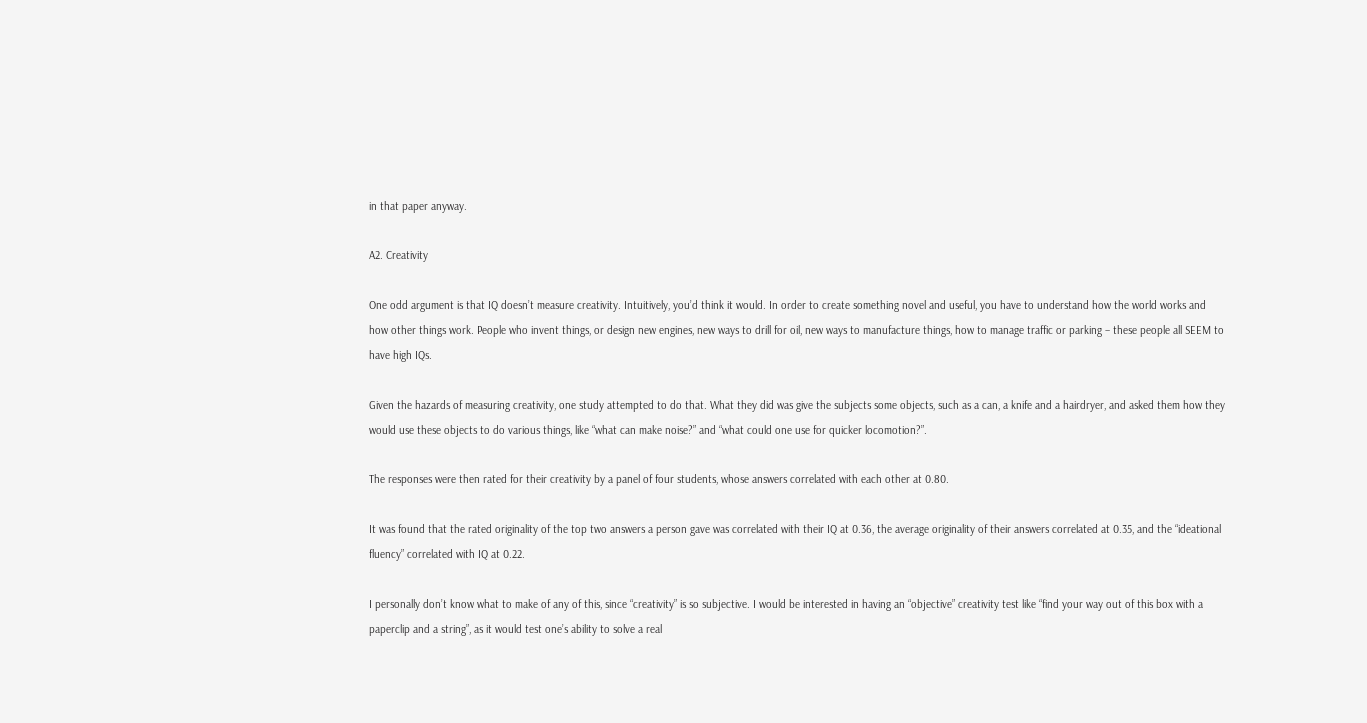in that paper anyway.

A2. Creativity

One odd argument is that IQ doesn’t measure creativity. Intuitively, you’d think it would. In order to create something novel and useful, you have to understand how the world works and how other things work. People who invent things, or design new engines, new ways to drill for oil, new ways to manufacture things, how to manage traffic or parking – these people all SEEM to have high IQs.

Given the hazards of measuring creativity, one study attempted to do that. What they did was give the subjects some objects, such as a can, a knife and a hairdryer, and asked them how they would use these objects to do various things, like “what can make noise?” and “what could one use for quicker locomotion?”.

The responses were then rated for their creativity by a panel of four students, whose answers correlated with each other at 0.80.

It was found that the rated originality of the top two answers a person gave was correlated with their IQ at 0.36, the average originality of their answers correlated at 0.35, and the “ideational fluency” correlated with IQ at 0.22.

I personally don’t know what to make of any of this, since “creativity” is so subjective. I would be interested in having an “objective” creativity test like “find your way out of this box with a paperclip and a string”, as it would test one’s ability to solve a real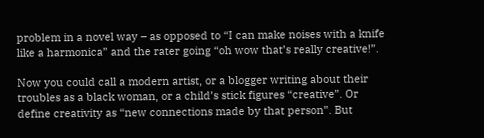problem in a novel way – as opposed to “I can make noises with a knife like a harmonica” and the rater going “oh wow that’s really creative!”.

Now you could call a modern artist, or a blogger writing about their troubles as a black woman, or a child’s stick figures “creative”. Or define creativity as “new connections made by that person”. But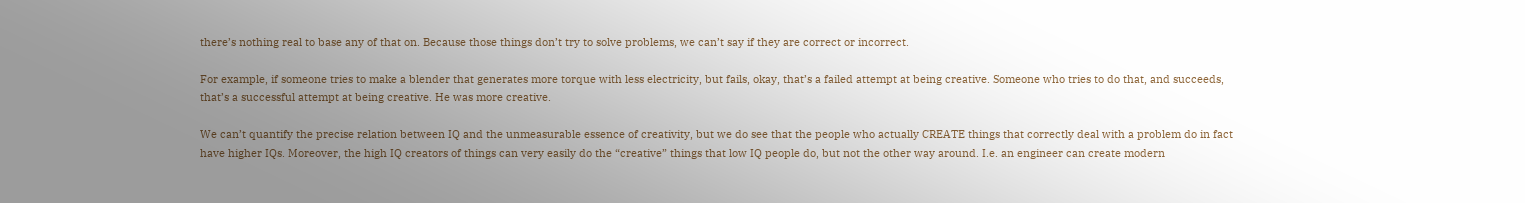there’s nothing real to base any of that on. Because those things don’t try to solve problems, we can’t say if they are correct or incorrect.

For example, if someone tries to make a blender that generates more torque with less electricity, but fails, okay, that’s a failed attempt at being creative. Someone who tries to do that, and succeeds, that’s a successful attempt at being creative. He was more creative.

We can’t quantify the precise relation between IQ and the unmeasurable essence of creativity, but we do see that the people who actually CREATE things that correctly deal with a problem do in fact have higher IQs. Moreover, the high IQ creators of things can very easily do the “creative” things that low IQ people do, but not the other way around. I.e. an engineer can create modern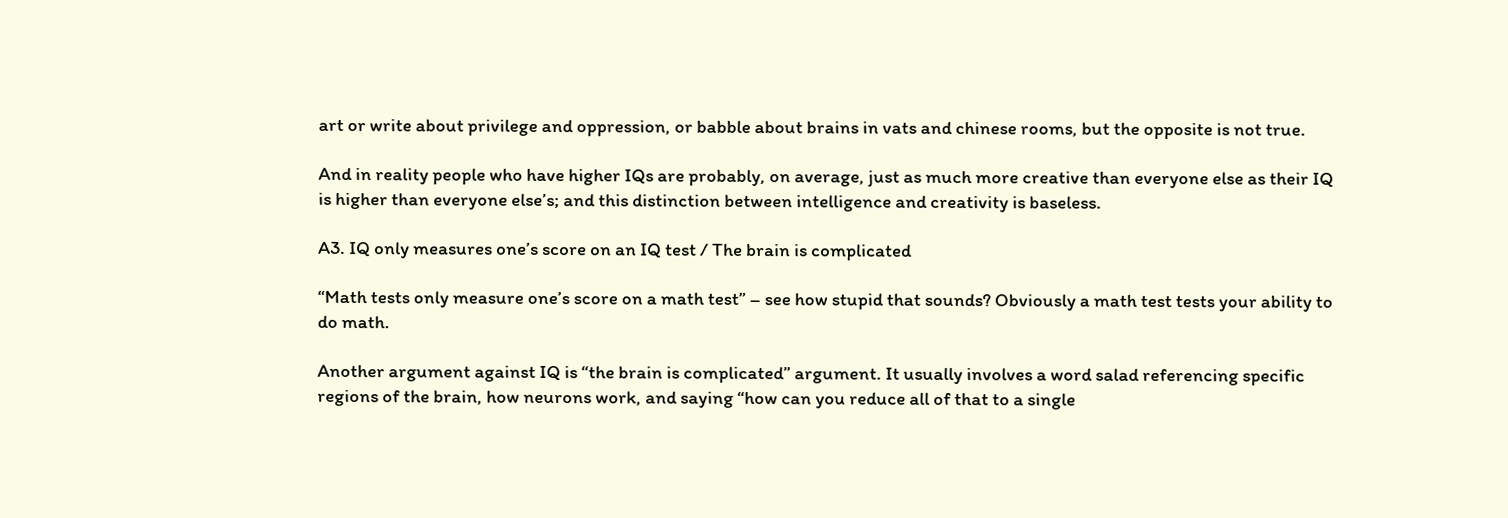art or write about privilege and oppression, or babble about brains in vats and chinese rooms, but the opposite is not true.

And in reality people who have higher IQs are probably, on average, just as much more creative than everyone else as their IQ is higher than everyone else’s; and this distinction between intelligence and creativity is baseless.

A3. IQ only measures one’s score on an IQ test / The brain is complicated

“Math tests only measure one’s score on a math test” – see how stupid that sounds? Obviously a math test tests your ability to do math.

Another argument against IQ is “the brain is complicated” argument. It usually involves a word salad referencing specific regions of the brain, how neurons work, and saying “how can you reduce all of that to a single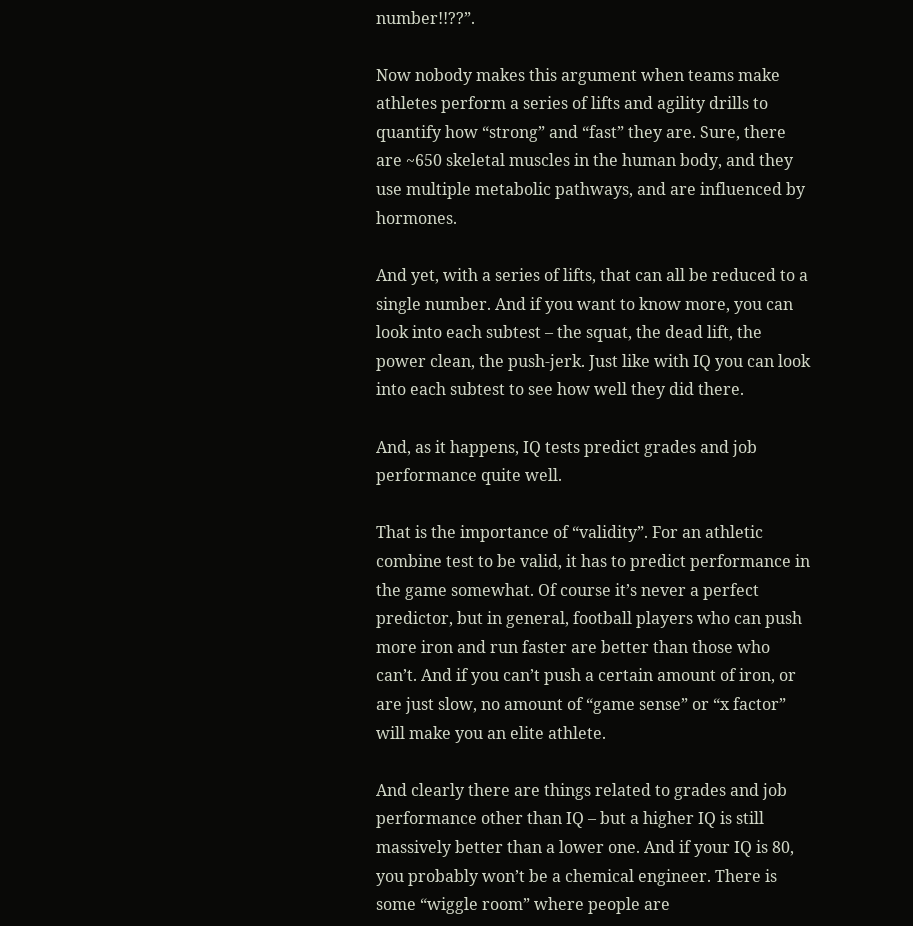number!!??”.

Now nobody makes this argument when teams make athletes perform a series of lifts and agility drills to quantify how “strong” and “fast” they are. Sure, there are ~650 skeletal muscles in the human body, and they use multiple metabolic pathways, and are influenced by hormones.

And yet, with a series of lifts, that can all be reduced to a single number. And if you want to know more, you can look into each subtest – the squat, the dead lift, the power clean, the push-jerk. Just like with IQ you can look into each subtest to see how well they did there.

And, as it happens, IQ tests predict grades and job performance quite well.

That is the importance of “validity”. For an athletic combine test to be valid, it has to predict performance in the game somewhat. Of course it’s never a perfect predictor, but in general, football players who can push more iron and run faster are better than those who can’t. And if you can’t push a certain amount of iron, or are just slow, no amount of “game sense” or “x factor” will make you an elite athlete.

And clearly there are things related to grades and job performance other than IQ – but a higher IQ is still massively better than a lower one. And if your IQ is 80, you probably won’t be a chemical engineer. There is some “wiggle room” where people are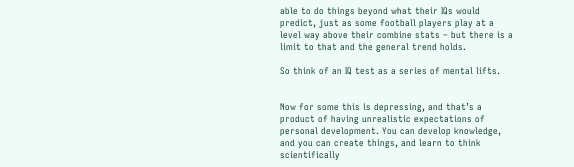able to do things beyond what their IQs would predict, just as some football players play at a level way above their combine stats – but there is a limit to that and the general trend holds.

So think of an IQ test as a series of mental lifts.


Now for some this is depressing, and that’s a product of having unrealistic expectations of personal development. You can develop knowledge, and you can create things, and learn to think scientifically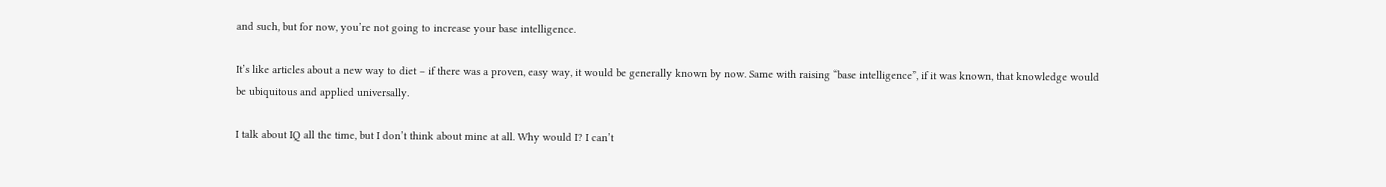and such, but for now, you’re not going to increase your base intelligence.

It’s like articles about a new way to diet – if there was a proven, easy way, it would be generally known by now. Same with raising “base intelligence”, if it was known, that knowledge would be ubiquitous and applied universally.

I talk about IQ all the time, but I don’t think about mine at all. Why would I? I can’t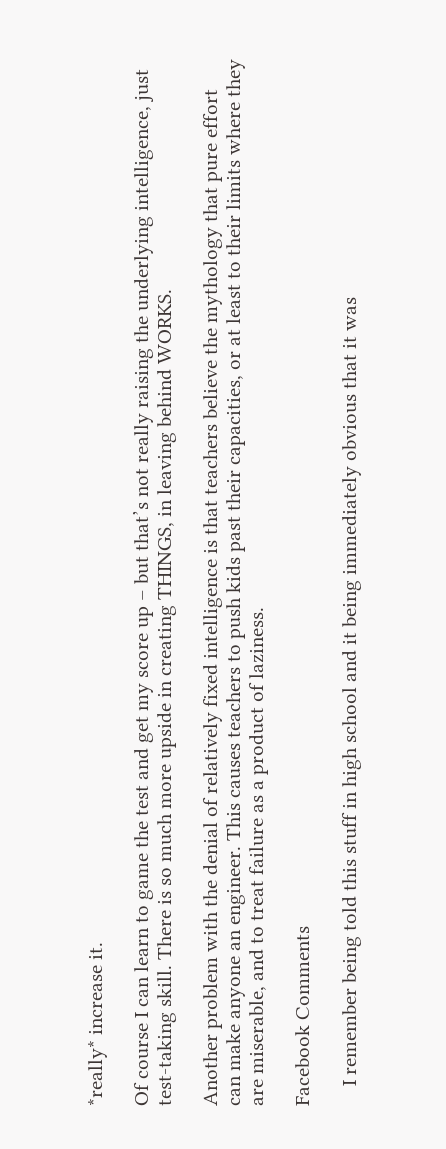*really* increase it.

Of course I can learn to game the test and get my score up – but that’s not really raising the underlying intelligence, just test-taking skill. There is so much more upside in creating THINGS, in leaving behind WORKS.

Another problem with the denial of relatively fixed intelligence is that teachers believe the mythology that pure effort can make anyone an engineer. This causes teachers to push kids past their capacities, or at least to their limits where they are miserable, and to treat failure as a product of laziness.

Facebook Comments

    I remember being told this stuff in high school and it being immediately obvious that it was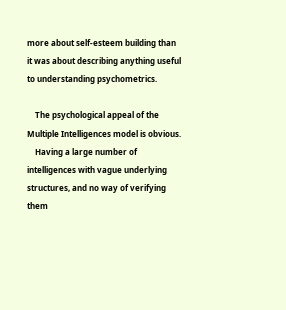more about self-esteem building than it was about describing anything useful to understanding psychometrics.

    The psychological appeal of the Multiple Intelligences model is obvious.
    Having a large number of intelligences with vague underlying structures, and no way of verifying them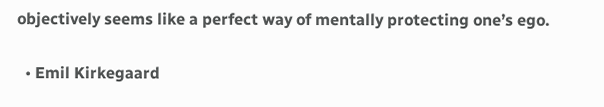objectively seems like a perfect way of mentally protecting one’s ego.

  • Emil Kirkegaard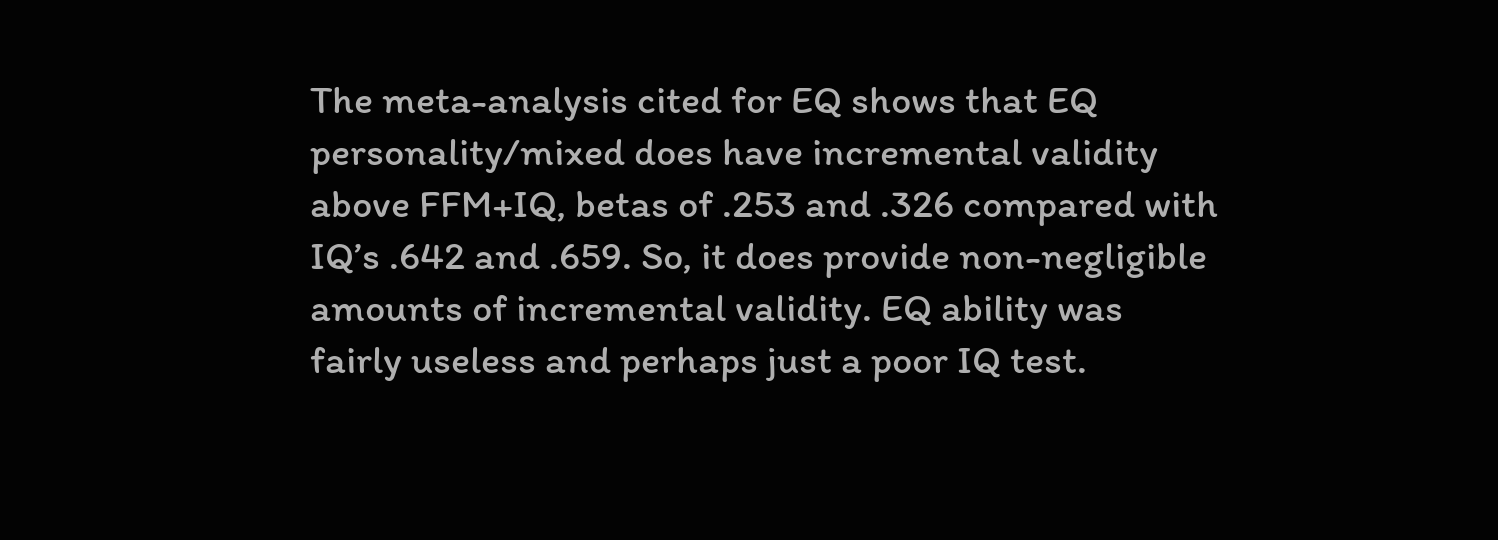The meta-analysis cited for EQ shows that EQ personality/mixed does have incremental validity above FFM+IQ, betas of .253 and .326 compared with IQ’s .642 and .659. So, it does provide non-negligible amounts of incremental validity. EQ ability was fairly useless and perhaps just a poor IQ test.